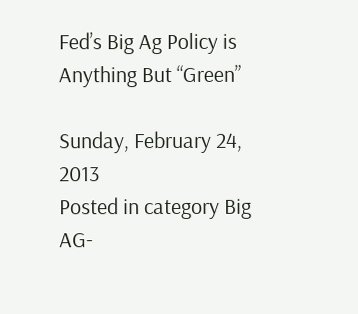Fed’s Big Ag Policy is Anything But “Green”

Sunday, February 24, 2013
Posted in category Big AG-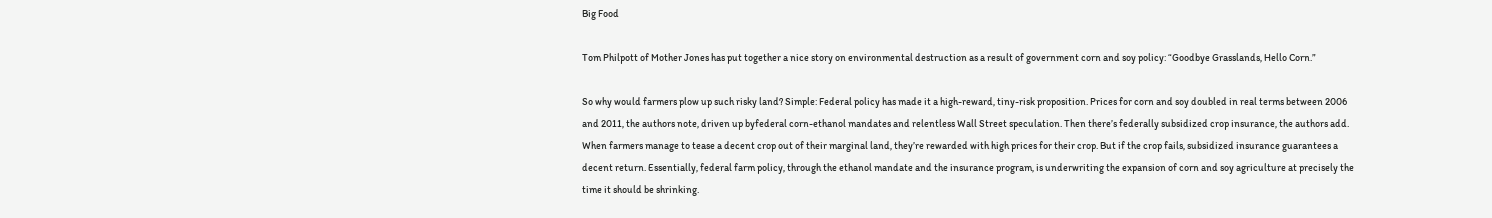Big Food

Tom Philpott of Mother Jones has put together a nice story on environmental destruction as a result of government corn and soy policy: “Goodbye Grasslands, Hello Corn.”

So why would farmers plow up such risky land? Simple: Federal policy has made it a high-reward, tiny-risk proposition. Prices for corn and soy doubled in real terms between 2006 and 2011, the authors note, driven up byfederal corn-ethanol mandates and relentless Wall Street speculation. Then there’s federally subsidized crop insurance, the authors add. When farmers manage to tease a decent crop out of their marginal land, they’re rewarded with high prices for their crop. But if the crop fails, subsidized insurance guarantees a decent return. Essentially, federal farm policy, through the ethanol mandate and the insurance program, is underwriting the expansion of corn and soy agriculture at precisely the time it should be shrinking.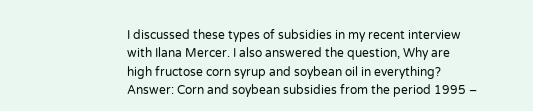I discussed these types of subsidies in my recent interview with Ilana Mercer. I also answered the question, Why are high fructose corn syrup and soybean oil in everything? Answer: Corn and soybean subsidies from the period 1995 –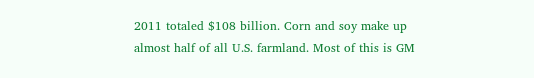2011 totaled $108 billion. Corn and soy make up almost half of all U.S. farmland. Most of this is GM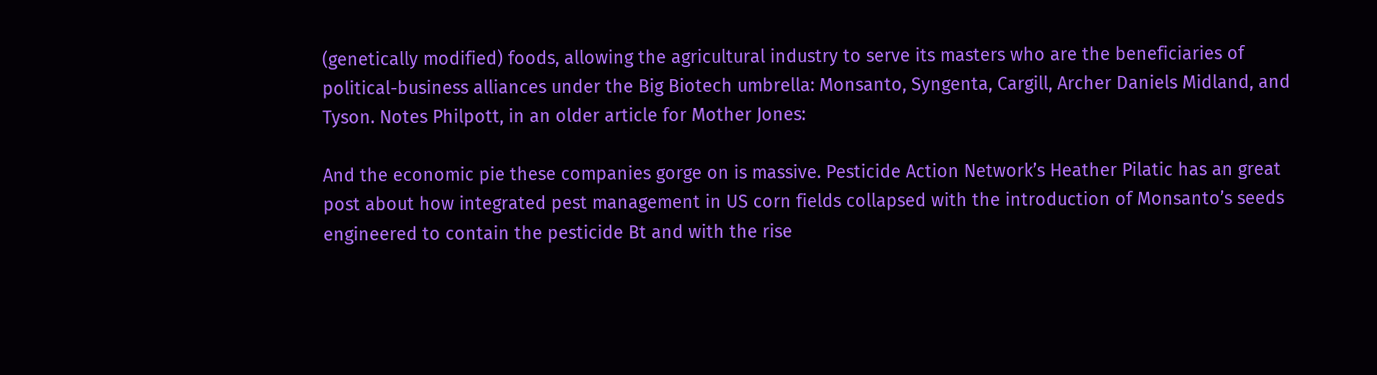(genetically modified) foods, allowing the agricultural industry to serve its masters who are the beneficiaries of political-business alliances under the Big Biotech umbrella: Monsanto, Syngenta, Cargill, Archer Daniels Midland, and Tyson. Notes Philpott, in an older article for Mother Jones:

And the economic pie these companies gorge on is massive. Pesticide Action Network’s Heather Pilatic has an great post about how integrated pest management in US corn fields collapsed with the introduction of Monsanto’s seeds engineered to contain the pesticide Bt and with the rise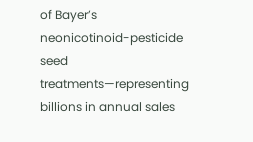of Bayer’s neonicotinoid-pesticide seed treatments—representing billions in annual sales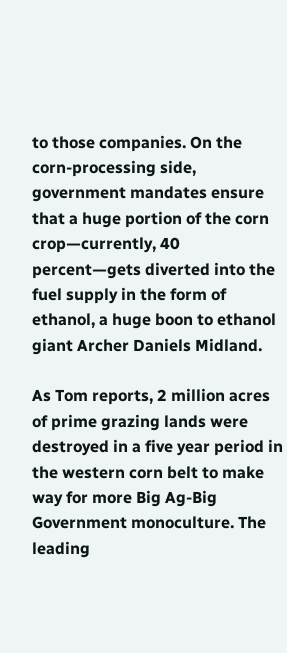to those companies. On the corn-processing side, government mandates ensure that a huge portion of the corn crop—currently, 40 percent—gets diverted into the fuel supply in the form of ethanol, a huge boon to ethanol giant Archer Daniels Midland.

As Tom reports, 2 million acres of prime grazing lands were destroyed in a five year period in the western corn belt to make way for more Big Ag-Big Government monoculture. The leading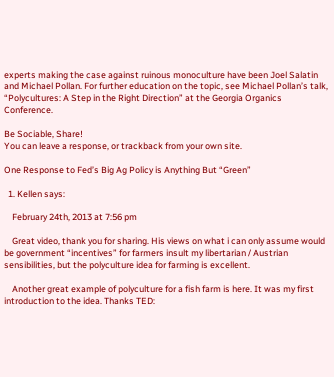experts making the case against ruinous monoculture have been Joel Salatin and Michael Pollan. For further education on the topic, see Michael Pollan’s talk, “Polycultures: A Step in the Right Direction” at the Georgia Organics Conference.

Be Sociable, Share!
You can leave a response, or trackback from your own site.

One Response to Fed’s Big Ag Policy is Anything But “Green”

  1. Kellen says:

    February 24th, 2013 at 7:56 pm

    Great video, thank you for sharing. His views on what i can only assume would be government “incentives” for farmers insult my libertarian / Austrian sensibilities, but the polyculture idea for farming is excellent.

    Another great example of polyculture for a fish farm is here. It was my first introduction to the idea. Thanks TED: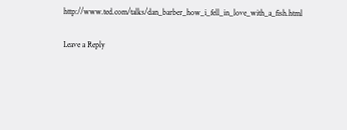http://www.ted.com/talks/dan_barber_how_i_fell_in_love_with_a_fish.html

Leave a Reply